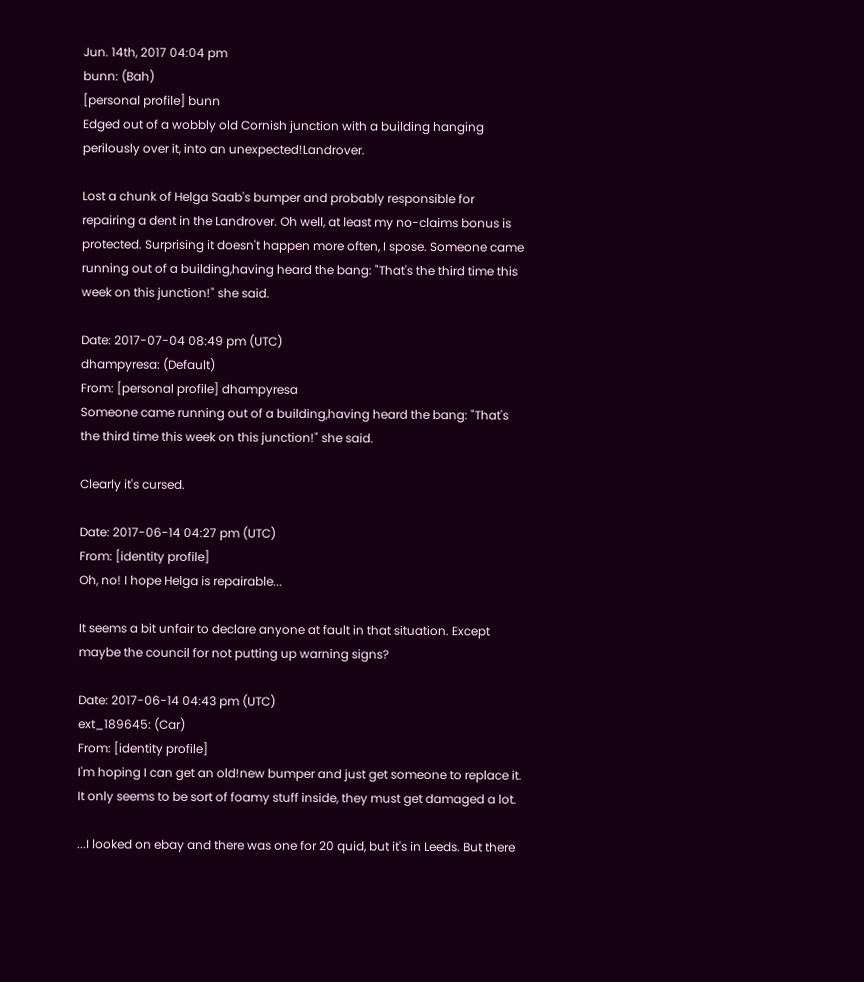Jun. 14th, 2017 04:04 pm
bunn: (Bah)
[personal profile] bunn
Edged out of a wobbly old Cornish junction with a building hanging perilously over it, into an unexpected!Landrover.

Lost a chunk of Helga Saab's bumper and probably responsible for repairing a dent in the Landrover. Oh well, at least my no-claims bonus is protected. Surprising it doesn't happen more often, I spose. Someone came running out of a building,having heard the bang: "That's the third time this week on this junction!" she said.

Date: 2017-07-04 08:49 pm (UTC)
dhampyresa: (Default)
From: [personal profile] dhampyresa
Someone came running out of a building,having heard the bang: "That's the third time this week on this junction!" she said.

Clearly it's cursed.

Date: 2017-06-14 04:27 pm (UTC)
From: [identity profile]
Oh, no! I hope Helga is repairable...

It seems a bit unfair to declare anyone at fault in that situation. Except maybe the council for not putting up warning signs?

Date: 2017-06-14 04:43 pm (UTC)
ext_189645: (Car)
From: [identity profile]
I'm hoping I can get an old!new bumper and just get someone to replace it. It only seems to be sort of foamy stuff inside, they must get damaged a lot.

...I looked on ebay and there was one for 20 quid, but it's in Leeds. But there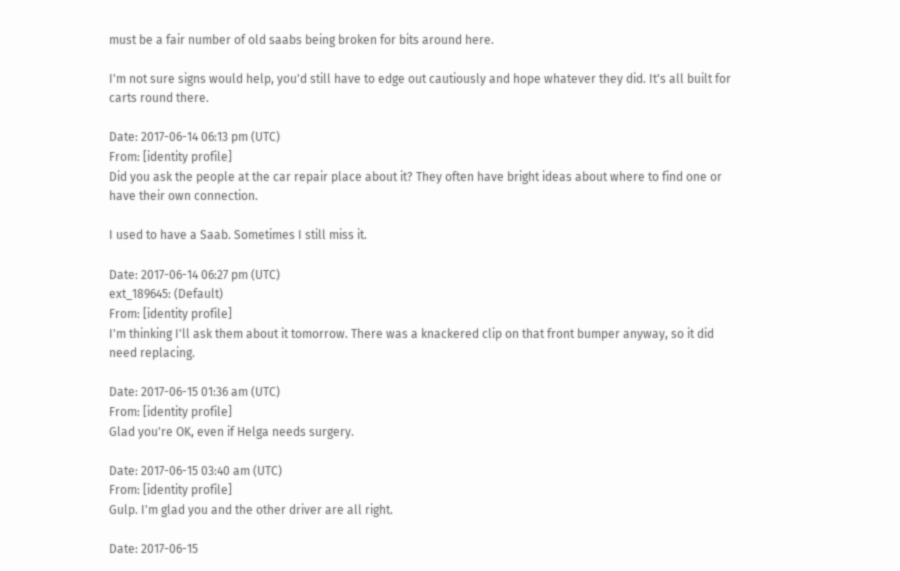must be a fair number of old saabs being broken for bits around here.

I'm not sure signs would help, you'd still have to edge out cautiously and hope whatever they did. It's all built for carts round there.

Date: 2017-06-14 06:13 pm (UTC)
From: [identity profile]
Did you ask the people at the car repair place about it? They often have bright ideas about where to find one or have their own connection.

I used to have a Saab. Sometimes I still miss it.

Date: 2017-06-14 06:27 pm (UTC)
ext_189645: (Default)
From: [identity profile]
I'm thinking I'll ask them about it tomorrow. There was a knackered clip on that front bumper anyway, so it did need replacing.

Date: 2017-06-15 01:36 am (UTC)
From: [identity profile]
Glad you're OK, even if Helga needs surgery.

Date: 2017-06-15 03:40 am (UTC)
From: [identity profile]
Gulp. I'm glad you and the other driver are all right.

Date: 2017-06-15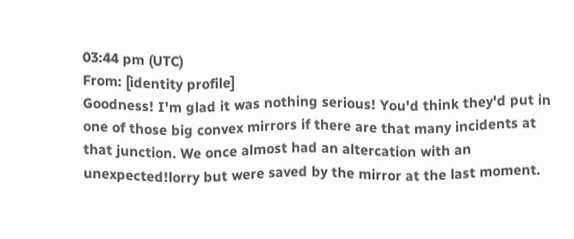03:44 pm (UTC)
From: [identity profile]
Goodness! I'm glad it was nothing serious! You'd think they'd put in one of those big convex mirrors if there are that many incidents at that junction. We once almost had an altercation with an unexpected!lorry but were saved by the mirror at the last moment.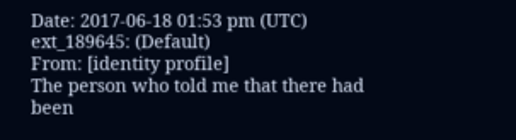Date: 2017-06-18 01:53 pm (UTC)
ext_189645: (Default)
From: [identity profile]
The person who told me that there had been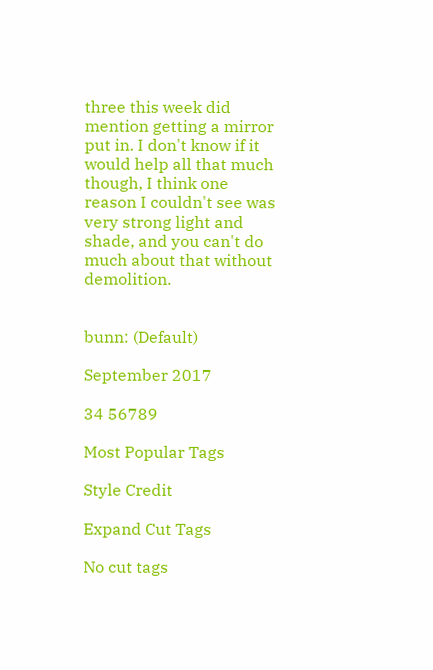three this week did mention getting a mirror put in. I don't know if it would help all that much though, I think one reason I couldn't see was very strong light and shade, and you can't do much about that without demolition.


bunn: (Default)

September 2017

34 56789

Most Popular Tags

Style Credit

Expand Cut Tags

No cut tags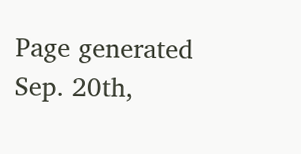Page generated Sep. 20th,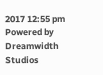2017 12:55 pm
Powered by Dreamwidth Studios